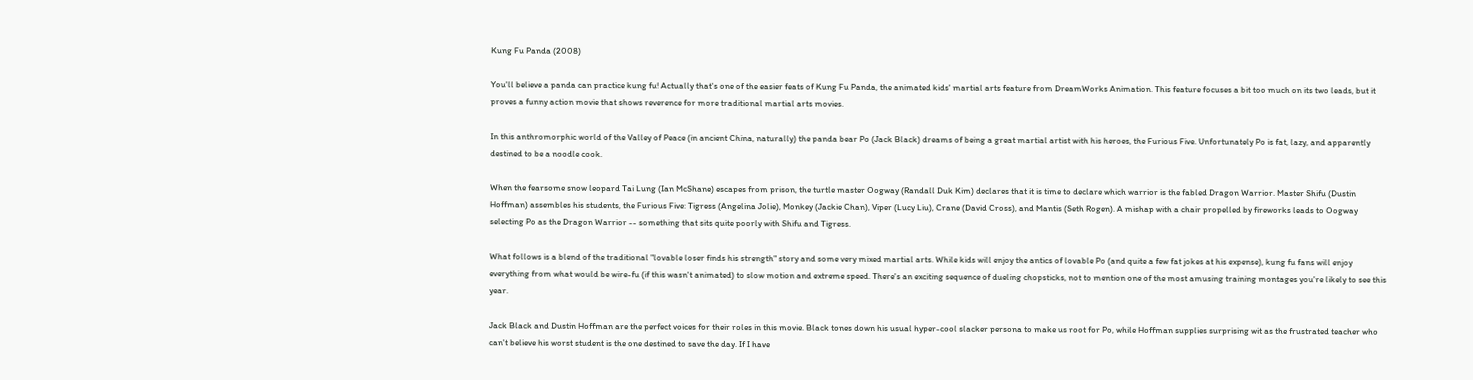Kung Fu Panda (2008)

You'll believe a panda can practice kung fu! Actually that's one of the easier feats of Kung Fu Panda, the animated kids' martial arts feature from DreamWorks Animation. This feature focuses a bit too much on its two leads, but it proves a funny action movie that shows reverence for more traditional martial arts movies.

In this anthromorphic world of the Valley of Peace (in ancient China, naturally) the panda bear Po (Jack Black) dreams of being a great martial artist with his heroes, the Furious Five. Unfortunately Po is fat, lazy, and apparently destined to be a noodle cook.

When the fearsome snow leopard Tai Lung (Ian McShane) escapes from prison, the turtle master Oogway (Randall Duk Kim) declares that it is time to declare which warrior is the fabled Dragon Warrior. Master Shifu (Dustin Hoffman) assembles his students, the Furious Five: Tigress (Angelina Jolie), Monkey (Jackie Chan), Viper (Lucy Liu), Crane (David Cross), and Mantis (Seth Rogen). A mishap with a chair propelled by fireworks leads to Oogway selecting Po as the Dragon Warrior -- something that sits quite poorly with Shifu and Tigress.

What follows is a blend of the traditional "lovable loser finds his strength" story and some very mixed martial arts. While kids will enjoy the antics of lovable Po (and quite a few fat jokes at his expense), kung fu fans will enjoy everything from what would be wire-fu (if this wasn't animated) to slow motion and extreme speed. There's an exciting sequence of dueling chopsticks, not to mention one of the most amusing training montages you're likely to see this year.

Jack Black and Dustin Hoffman are the perfect voices for their roles in this movie. Black tones down his usual hyper-cool slacker persona to make us root for Po, while Hoffman supplies surprising wit as the frustrated teacher who can't believe his worst student is the one destined to save the day. If I have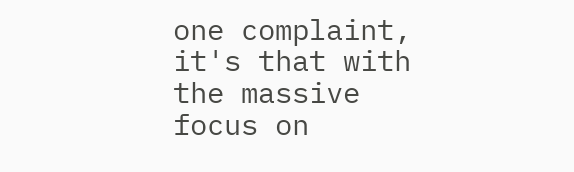one complaint, it's that with the massive focus on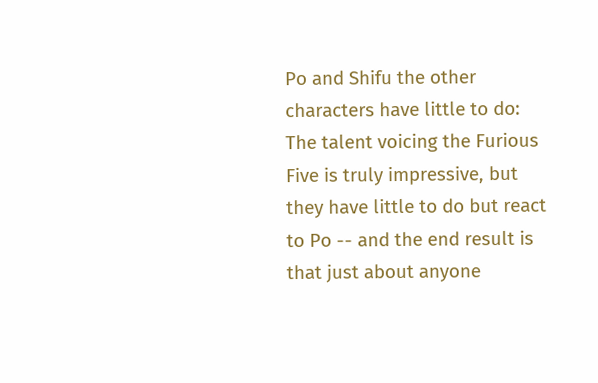Po and Shifu the other characters have little to do: The talent voicing the Furious Five is truly impressive, but they have little to do but react to Po -- and the end result is that just about anyone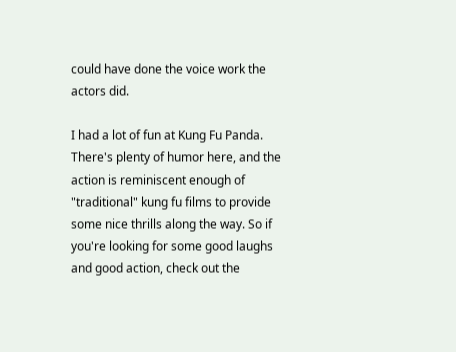could have done the voice work the actors did.

I had a lot of fun at Kung Fu Panda. There's plenty of humor here, and the action is reminiscent enough of "traditional" kung fu films to provide some nice thrills along the way. So if you're looking for some good laughs and good action, check out the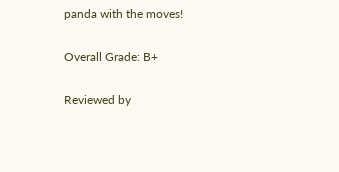panda with the moves!

Overall Grade: B+

Reviewed by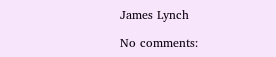James Lynch

No comments: